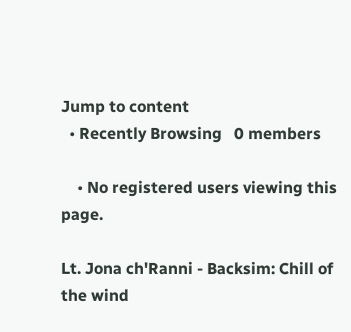Jump to content
  • Recently Browsing   0 members

    • No registered users viewing this page.

Lt. Jona ch'Ranni - Backsim: Chill of the wind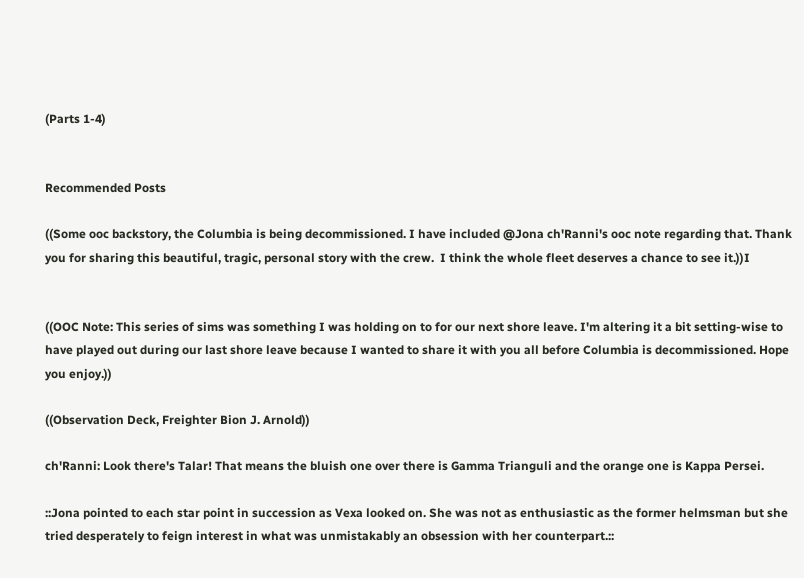(Parts 1-4)


Recommended Posts

((Some ooc backstory, the Columbia is being decommissioned. I have included @Jona ch'Ranni's ooc note regarding that. Thank you for sharing this beautiful, tragic, personal story with the crew.  I think the whole fleet deserves a chance to see it.))I


((OOC Note: This series of sims was something I was holding on to for our next shore leave. I'm altering it a bit setting-wise to have played out during our last shore leave because I wanted to share it with you all before Columbia is decommissioned. Hope you enjoy.))

((Observation Deck, Freighter Bion J. Arnold))

ch'Ranni: Look there's Talar! That means the bluish one over there is Gamma Trianguli and the orange one is Kappa Persei.

::Jona pointed to each star point in succession as Vexa looked on. She was not as enthusiastic as the former helmsman but she tried desperately to feign interest in what was unmistakably an obsession with her counterpart.::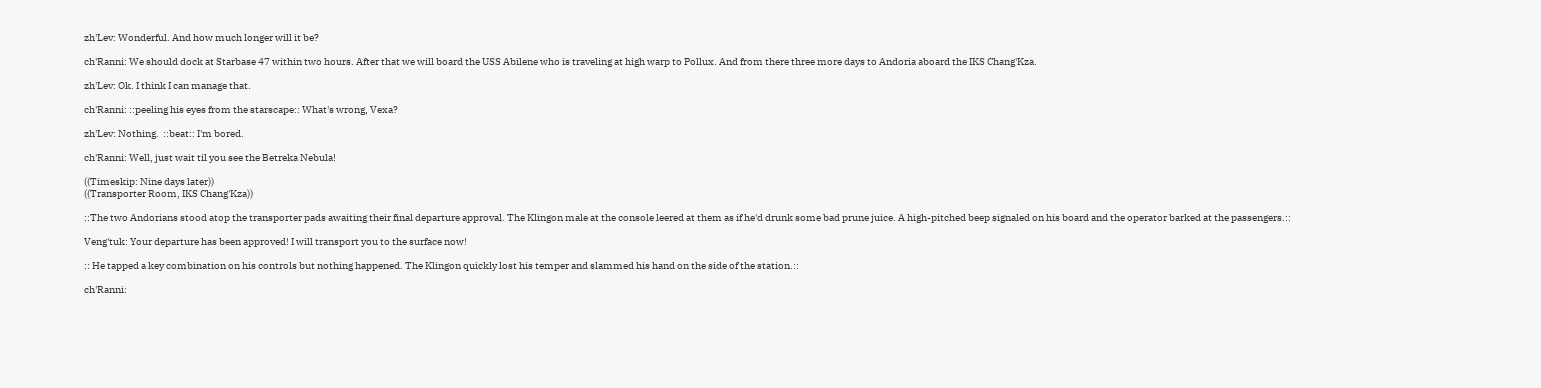zh'Lev: Wonderful. And how much longer will it be?

ch'Ranni: We should dock at Starbase 47 within two hours. After that we will board the USS Abilene who is traveling at high warp to Pollux. And from there three more days to Andoria aboard the IKS Chang'Kza.

zh'Lev: Ok. I think I can manage that.

ch'Ranni: ::peeling his eyes from the starscape:: What's wrong, Vexa?

zh'Lev: Nothing.  ::beat:: I'm bored.

ch'Ranni: Well, just wait til you see the Betreka Nebula!

((Timeskip: Nine days later))
((Transporter Room, IKS Chang'Kza))

::The two Andorians stood atop the transporter pads awaiting their final departure approval. The Klingon male at the console leered at them as if he'd drunk some bad prune juice. A high-pitched beep signaled on his board and the operator barked at the passengers.::

Veng'tuk: Your departure has been approved! I will transport you to the surface now!

:: He tapped a key combination on his controls but nothing happened. The Klingon quickly lost his temper and slammed his hand on the side of the station.::

ch'Ranni: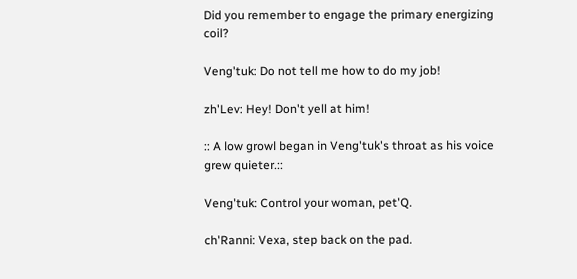Did you remember to engage the primary energizing coil?

Veng'tuk: Do not tell me how to do my job!

zh'Lev: Hey! Don't yell at him!

:: A low growl began in Veng'tuk's throat as his voice grew quieter.::

Veng'tuk: Control your woman, pet'Q.

ch'Ranni: Vexa, step back on the pad.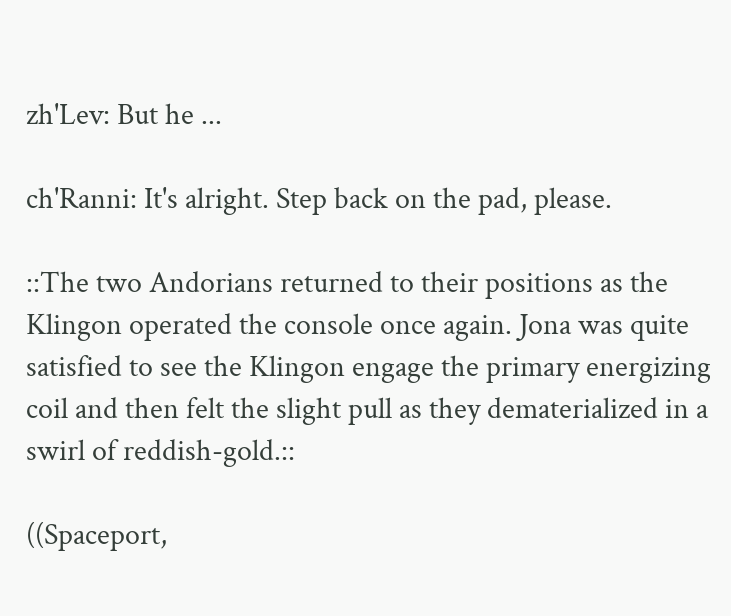zh'Lev: But he ...

ch'Ranni: It's alright. Step back on the pad, please.

::The two Andorians returned to their positions as the Klingon operated the console once again. Jona was quite satisfied to see the Klingon engage the primary energizing coil and then felt the slight pull as they dematerialized in a swirl of reddish-gold.::

((Spaceport,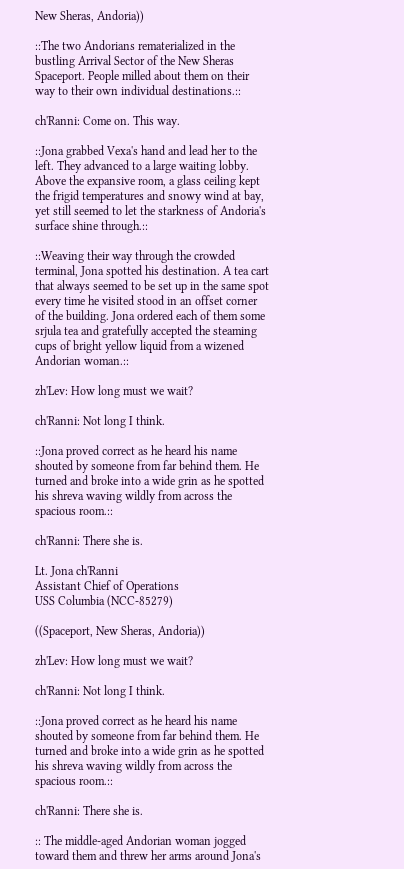New Sheras, Andoria))

::The two Andorians rematerialized in the bustling Arrival Sector of the New Sheras Spaceport. People milled about them on their way to their own individual destinations.::

ch'Ranni: Come on. This way.

::Jona grabbed Vexa's hand and lead her to the left. They advanced to a large waiting lobby. Above the expansive room, a glass ceiling kept the frigid temperatures and snowy wind at bay, yet still seemed to let the starkness of Andoria's surface shine through.::

::Weaving their way through the crowded terminal, Jona spotted his destination. A tea cart that always seemed to be set up in the same spot every time he visited stood in an offset corner of the building. Jona ordered each of them some srjula tea and gratefully accepted the steaming cups of bright yellow liquid from a wizened Andorian woman.::

zh'Lev: How long must we wait?

ch'Ranni: Not long I think.

::Jona proved correct as he heard his name shouted by someone from far behind them. He turned and broke into a wide grin as he spotted his shreva waving wildly from across the spacious room.::

ch'Ranni: There she is.

Lt. Jona ch'Ranni
Assistant Chief of Operations
USS Columbia (NCC-85279)

((Spaceport, New Sheras, Andoria))

zh'Lev: How long must we wait?

ch'Ranni: Not long I think.

::Jona proved correct as he heard his name shouted by someone from far behind them. He turned and broke into a wide grin as he spotted his shreva waving wildly from across the spacious room.::

ch'Ranni: There she is.

:: The middle-aged Andorian woman jogged toward them and threw her arms around Jona's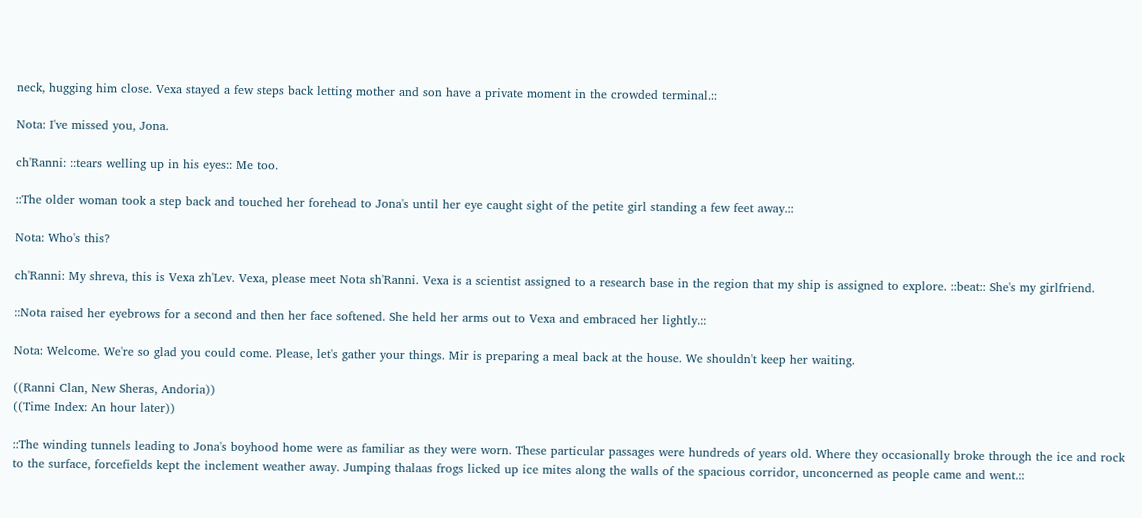neck, hugging him close. Vexa stayed a few steps back letting mother and son have a private moment in the crowded terminal.::

Nota: I've missed you, Jona.

ch'Ranni: ::tears welling up in his eyes:: Me too.

::The older woman took a step back and touched her forehead to Jona's until her eye caught sight of the petite girl standing a few feet away.::

Nota: Who's this?

ch'Ranni: My shreva, this is Vexa zh'Lev. Vexa, please meet Nota sh'Ranni. Vexa is a scientist assigned to a research base in the region that my ship is assigned to explore. ::beat:: She's my girlfriend.

::Nota raised her eyebrows for a second and then her face softened. She held her arms out to Vexa and embraced her lightly.::

Nota: Welcome. We're so glad you could come. Please, let's gather your things. Mir is preparing a meal back at the house. We shouldn't keep her waiting.

((Ranni Clan, New Sheras, Andoria))
((Time Index: An hour later))

::The winding tunnels leading to Jona's boyhood home were as familiar as they were worn. These particular passages were hundreds of years old. Where they occasionally broke through the ice and rock to the surface, forcefields kept the inclement weather away. Jumping thalaas frogs licked up ice mites along the walls of the spacious corridor, unconcerned as people came and went.::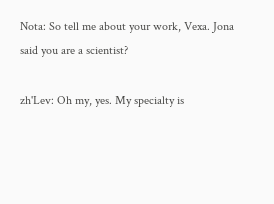Nota: So tell me about your work, Vexa. Jona said you are a scientist?

zh'Lev: Oh my, yes. My specialty is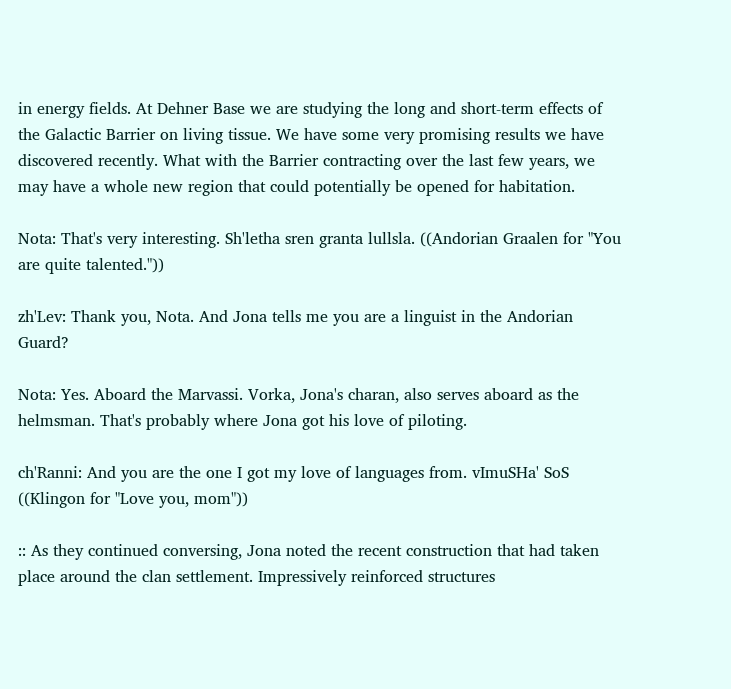in energy fields. At Dehner Base we are studying the long and short-term effects of the Galactic Barrier on living tissue. We have some very promising results we have discovered recently. What with the Barrier contracting over the last few years, we may have a whole new region that could potentially be opened for habitation.

Nota: That's very interesting. Sh'letha sren granta lullsla. ((Andorian Graalen for "You are quite talented."))

zh'Lev: Thank you, Nota. And Jona tells me you are a linguist in the Andorian Guard?

Nota: Yes. Aboard the Marvassi. Vorka, Jona's charan, also serves aboard as the helmsman. That's probably where Jona got his love of piloting.

ch'Ranni: And you are the one I got my love of languages from. vImuSHa' SoS ((Klingon for "Love you, mom"))

:: As they continued conversing, Jona noted the recent construction that had taken place around the clan settlement. Impressively reinforced structures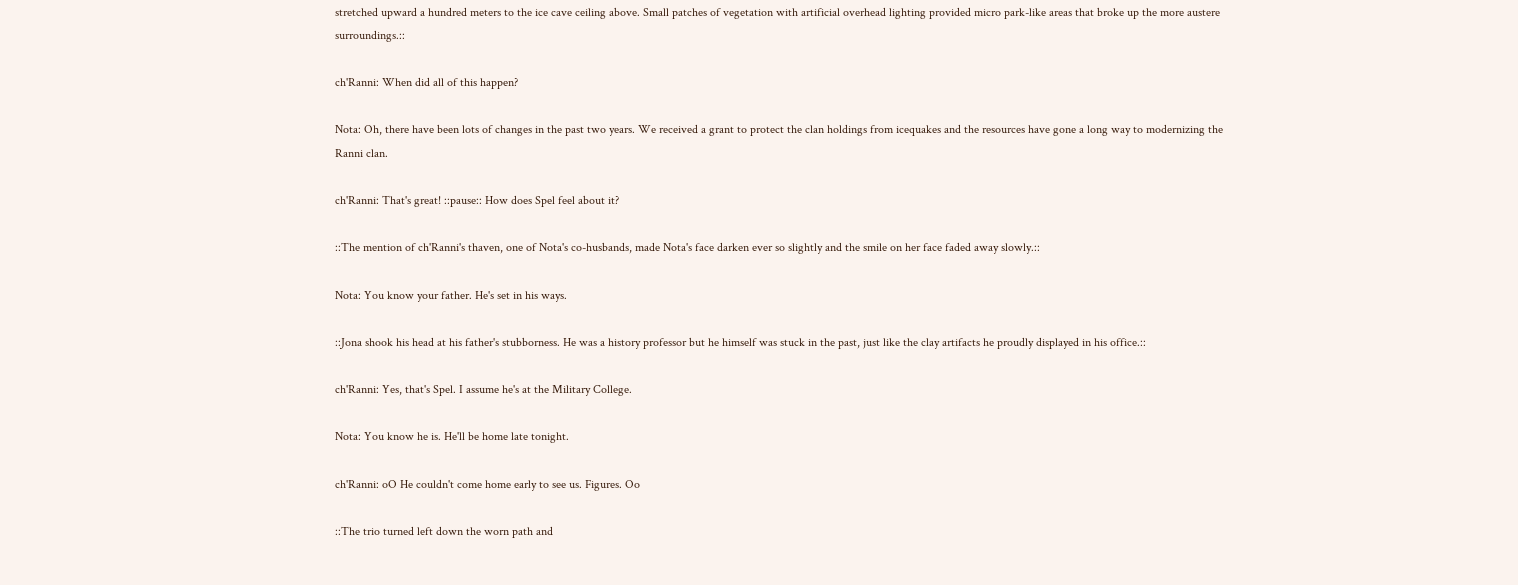stretched upward a hundred meters to the ice cave ceiling above. Small patches of vegetation with artificial overhead lighting provided micro park-like areas that broke up the more austere surroundings.::

ch'Ranni: When did all of this happen?

Nota: Oh, there have been lots of changes in the past two years. We received a grant to protect the clan holdings from icequakes and the resources have gone a long way to modernizing the Ranni clan.

ch'Ranni: That's great! ::pause:: How does Spel feel about it?

::The mention of ch'Ranni's thaven, one of Nota's co-husbands, made Nota's face darken ever so slightly and the smile on her face faded away slowly.::

Nota: You know your father. He's set in his ways.

::Jona shook his head at his father's stubborness. He was a history professor but he himself was stuck in the past, just like the clay artifacts he proudly displayed in his office.::

ch'Ranni: Yes, that's Spel. I assume he's at the Military College.

Nota: You know he is. He'll be home late tonight.

ch'Ranni: oO He couldn't come home early to see us. Figures. Oo

::The trio turned left down the worn path and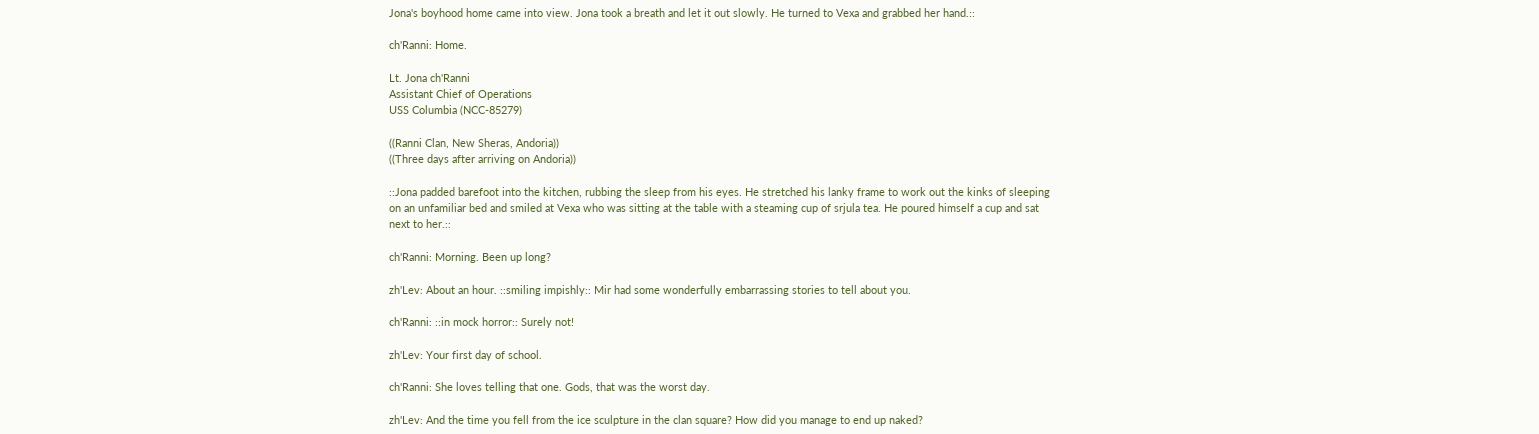Jona's boyhood home came into view. Jona took a breath and let it out slowly. He turned to Vexa and grabbed her hand.::

ch'Ranni: Home.

Lt. Jona ch'Ranni
Assistant Chief of Operations
USS Columbia (NCC-85279)

((Ranni Clan, New Sheras, Andoria))
((Three days after arriving on Andoria))

::Jona padded barefoot into the kitchen, rubbing the sleep from his eyes. He stretched his lanky frame to work out the kinks of sleeping on an unfamiliar bed and smiled at Vexa who was sitting at the table with a steaming cup of srjula tea. He poured himself a cup and sat next to her.::

ch'Ranni: Morning. Been up long?

zh'Lev: About an hour. ::smiling impishly:: Mir had some wonderfully embarrassing stories to tell about you.

ch'Ranni: ::in mock horror:: Surely not!

zh'Lev: Your first day of school.

ch'Ranni: She loves telling that one. Gods, that was the worst day.

zh'Lev: And the time you fell from the ice sculpture in the clan square? How did you manage to end up naked?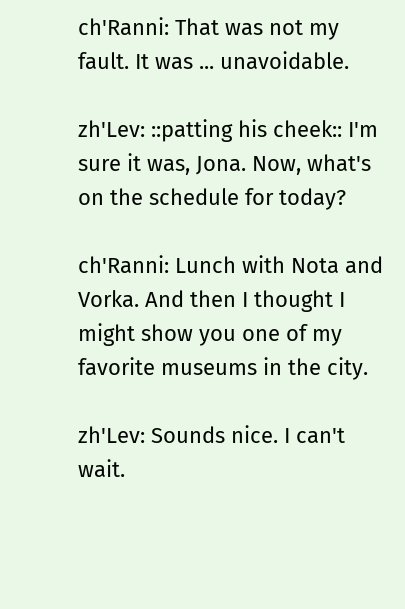ch'Ranni: That was not my fault. It was ... unavoidable.

zh'Lev: ::patting his cheek:: I'm sure it was, Jona. Now, what's on the schedule for today?

ch'Ranni: Lunch with Nota and Vorka. And then I thought I might show you one of my favorite museums in the city.

zh'Lev: Sounds nice. I can't wait.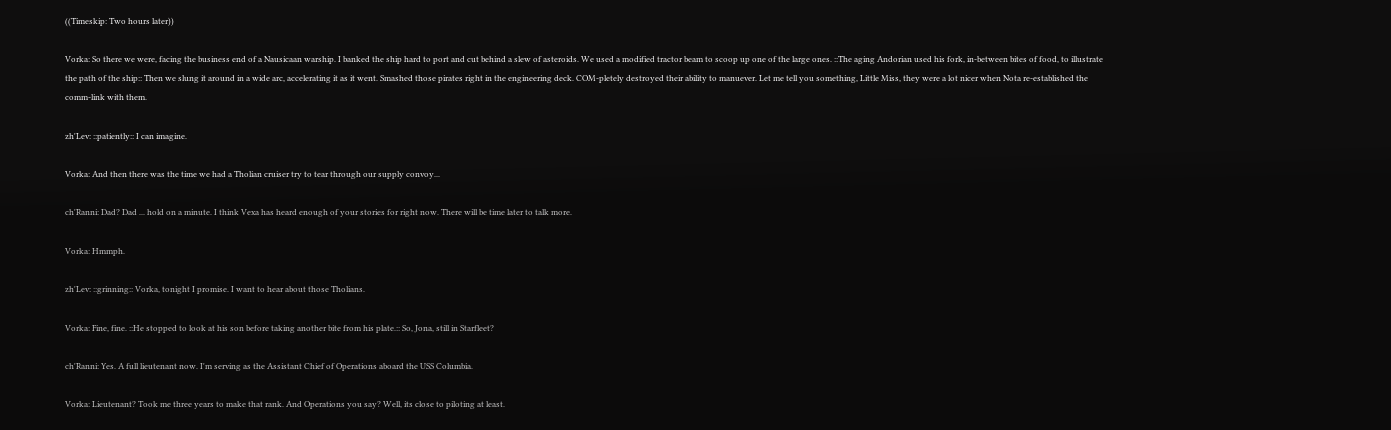((Timeskip: Two hours later))

Vorka: So there we were, facing the business end of a Nausicaan warship. I banked the ship hard to port and cut behind a slew of asteroids. We used a modified tractor beam to scoop up one of the large ones. ::The aging Andorian used his fork, in-between bites of food, to illustrate the path of the ship:: Then we slung it around in a wide arc, accelerating it as it went. Smashed those pirates right in the engineering deck. COM-pletely destroyed their ability to manuever. Let me tell you something, Little Miss, they were a lot nicer when Nota re-established the comm-link with them.

zh'Lev: ::patiently:: I can imagine.

Vorka: And then there was the time we had a Tholian cruiser try to tear through our supply convoy...

ch'Ranni: Dad? Dad ... hold on a minute. I think Vexa has heard enough of your stories for right now. There will be time later to talk more.

Vorka: Hmmph.

zh'Lev: ::grinning:: Vorka, tonight I promise. I want to hear about those Tholians.

Vorka: Fine, fine. ::He stopped to look at his son before taking another bite from his plate.:: So, Jona, still in Starfleet?

ch'Ranni: Yes. A full lieutenant now. I'm serving as the Assistant Chief of Operations aboard the USS Columbia.

Vorka: Lieutenant? Took me three years to make that rank. And Operations you say? Well, its close to piloting at least.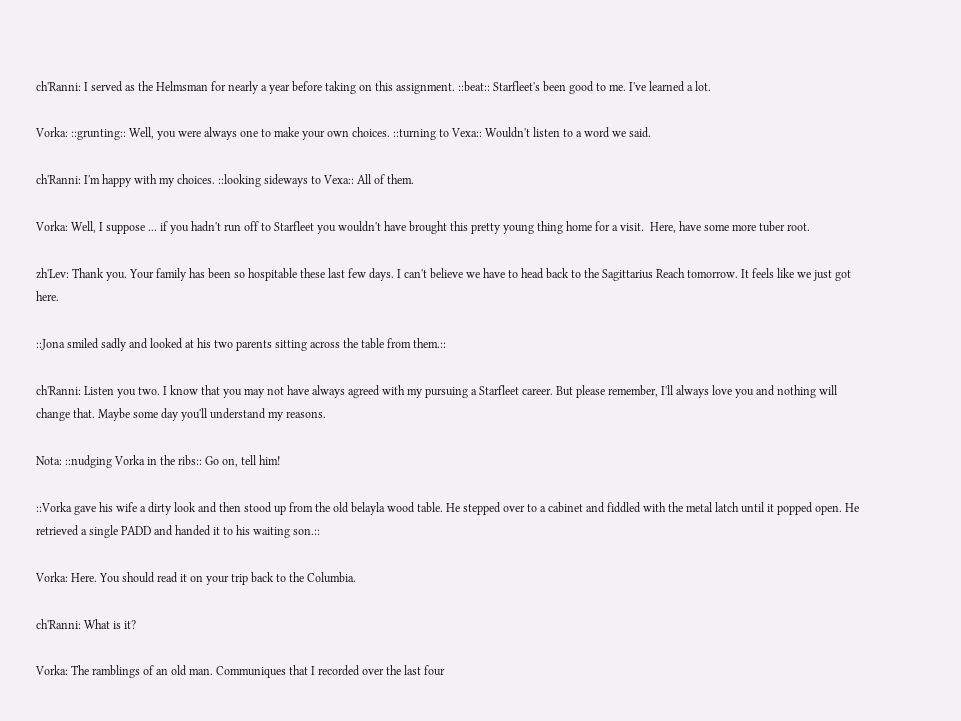ch'Ranni: I served as the Helmsman for nearly a year before taking on this assignment. ::beat:: Starfleet's been good to me. I've learned a lot.

Vorka: ::grunting:: Well, you were always one to make your own choices. ::turning to Vexa:: Wouldn't listen to a word we said.

ch'Ranni: I'm happy with my choices. ::looking sideways to Vexa:: All of them.

Vorka: Well, I suppose ... if you hadn't run off to Starfleet you wouldn't have brought this pretty young thing home for a visit.  Here, have some more tuber root.

zh'Lev: Thank you. Your family has been so hospitable these last few days. I can't believe we have to head back to the Sagittarius Reach tomorrow. It feels like we just got here.

::Jona smiled sadly and looked at his two parents sitting across the table from them.::

ch'Ranni: Listen you two. I know that you may not have always agreed with my pursuing a Starfleet career. But please remember, I'll always love you and nothing will change that. Maybe some day you'll understand my reasons.

Nota: ::nudging Vorka in the ribs:: Go on, tell him!

::Vorka gave his wife a dirty look and then stood up from the old belayla wood table. He stepped over to a cabinet and fiddled with the metal latch until it popped open. He retrieved a single PADD and handed it to his waiting son.::

Vorka: Here. You should read it on your trip back to the Columbia.

ch'Ranni: What is it?

Vorka: The ramblings of an old man. Communiques that I recorded over the last four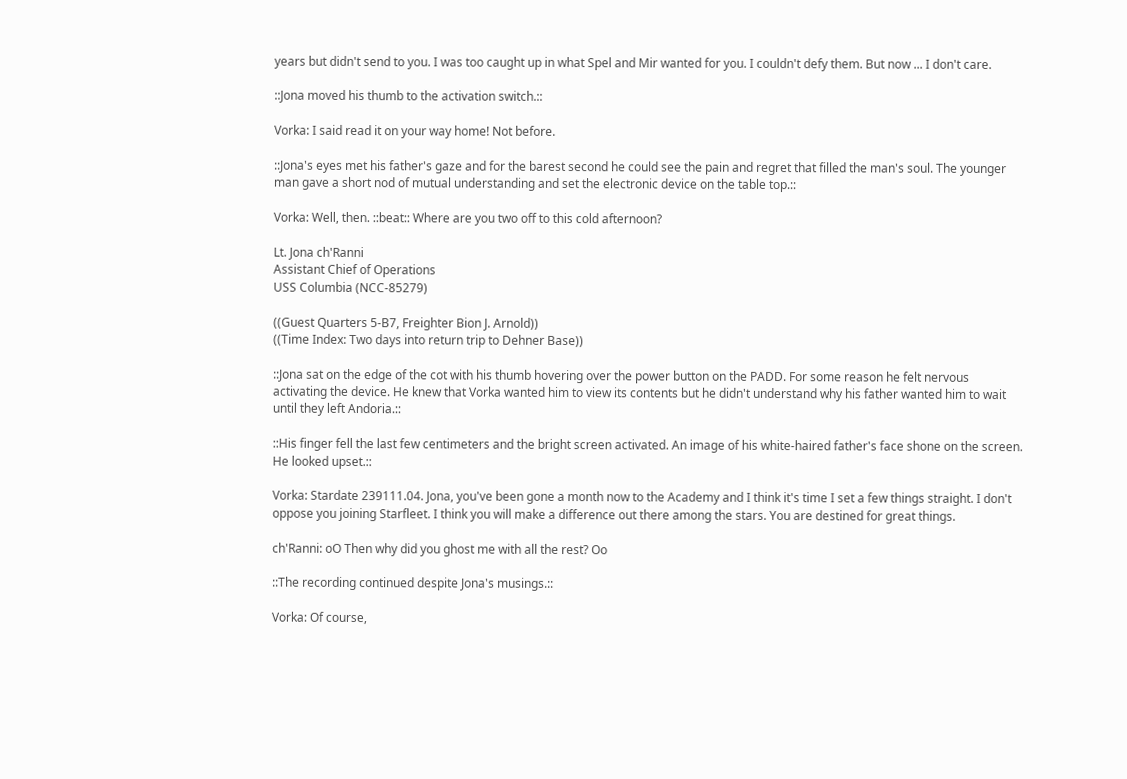years but didn't send to you. I was too caught up in what Spel and Mir wanted for you. I couldn't defy them. But now ... I don't care.

::Jona moved his thumb to the activation switch.::

Vorka: I said read it on your way home! Not before.

::Jona's eyes met his father's gaze and for the barest second he could see the pain and regret that filled the man's soul. The younger man gave a short nod of mutual understanding and set the electronic device on the table top.::

Vorka: Well, then. ::beat:: Where are you two off to this cold afternoon?

Lt. Jona ch'Ranni
Assistant Chief of Operations
USS Columbia (NCC-85279)

((Guest Quarters 5-B7, Freighter Bion J. Arnold))
((Time Index: Two days into return trip to Dehner Base))

::Jona sat on the edge of the cot with his thumb hovering over the power button on the PADD. For some reason he felt nervous activating the device. He knew that Vorka wanted him to view its contents but he didn't understand why his father wanted him to wait until they left Andoria.::

::His finger fell the last few centimeters and the bright screen activated. An image of his white-haired father's face shone on the screen. He looked upset.::

Vorka: Stardate 239111.04. Jona, you've been gone a month now to the Academy and I think it's time I set a few things straight. I don't oppose you joining Starfleet. I think you will make a difference out there among the stars. You are destined for great things.

ch'Ranni: oO Then why did you ghost me with all the rest? Oo

::The recording continued despite Jona's musings.::

Vorka: Of course,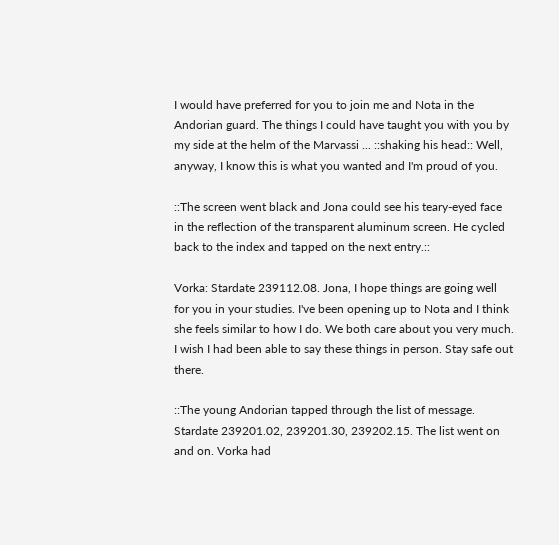I would have preferred for you to join me and Nota in the Andorian guard. The things I could have taught you with you by my side at the helm of the Marvassi ... ::shaking his head:: Well, anyway, I know this is what you wanted and I'm proud of you.

::The screen went black and Jona could see his teary-eyed face in the reflection of the transparent aluminum screen. He cycled back to the index and tapped on the next entry.::

Vorka: Stardate 239112.08. Jona, I hope things are going well for you in your studies. I've been opening up to Nota and I think she feels similar to how I do. We both care about you very much. I wish I had been able to say these things in person. Stay safe out there.

::The young Andorian tapped through the list of message. Stardate 239201.02, 239201.30, 239202.15. The list went on and on. Vorka had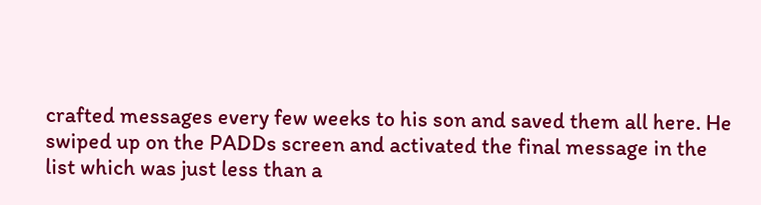crafted messages every few weeks to his son and saved them all here. He swiped up on the PADDs screen and activated the final message in the list which was just less than a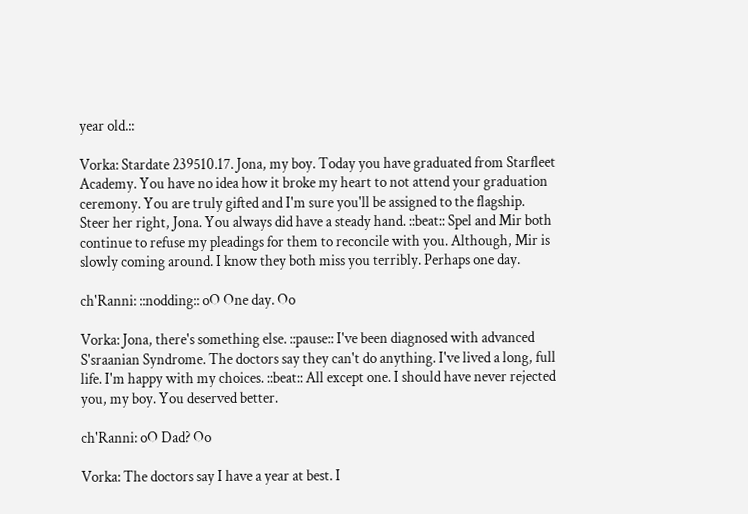year old.::

Vorka: Stardate 239510.17. Jona, my boy. Today you have graduated from Starfleet Academy. You have no idea how it broke my heart to not attend your graduation ceremony. You are truly gifted and I'm sure you'll be assigned to the flagship. Steer her right, Jona. You always did have a steady hand. ::beat:: Spel and Mir both continue to refuse my pleadings for them to reconcile with you. Although, Mir is slowly coming around. I know they both miss you terribly. Perhaps one day.

ch'Ranni: ::nodding:: oO One day. Oo

Vorka: Jona, there's something else. ::pause:: I've been diagnosed with advanced S'sraanian Syndrome. The doctors say they can't do anything. I've lived a long, full life. I'm happy with my choices. ::beat:: All except one. I should have never rejected you, my boy. You deserved better.

ch'Ranni: oO Dad? Oo

Vorka: The doctors say I have a year at best. I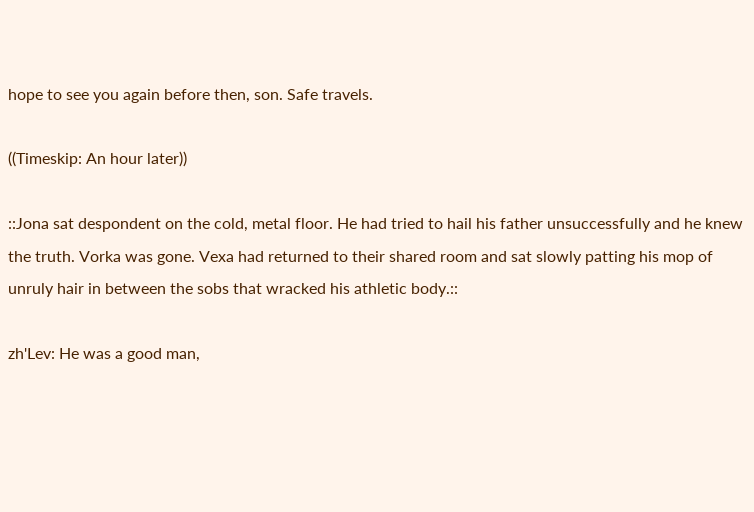hope to see you again before then, son. Safe travels.

((Timeskip: An hour later))

::Jona sat despondent on the cold, metal floor. He had tried to hail his father unsuccessfully and he knew the truth. Vorka was gone. Vexa had returned to their shared room and sat slowly patting his mop of unruly hair in between the sobs that wracked his athletic body.::

zh'Lev: He was a good man,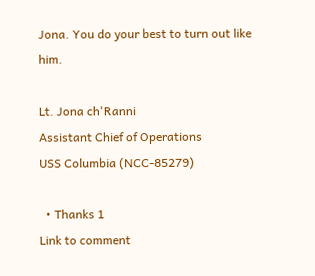Jona. You do your best to turn out like him.

Lt. Jona ch'Ranni
Assistant Chief of Operations
USS Columbia (NCC-85279)

  • Thanks 1
Link to comment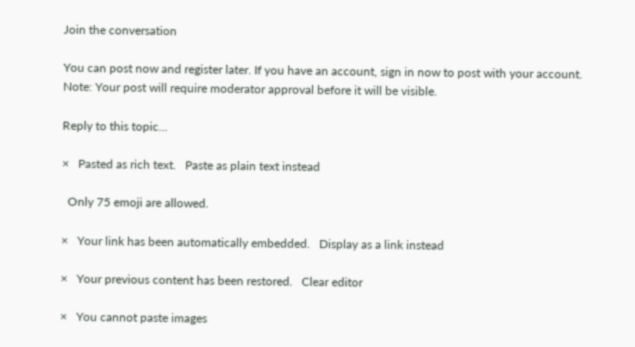Join the conversation

You can post now and register later. If you have an account, sign in now to post with your account.
Note: Your post will require moderator approval before it will be visible.

Reply to this topic...

×   Pasted as rich text.   Paste as plain text instead

  Only 75 emoji are allowed.

×   Your link has been automatically embedded.   Display as a link instead

×   Your previous content has been restored.   Clear editor

×   You cannot paste images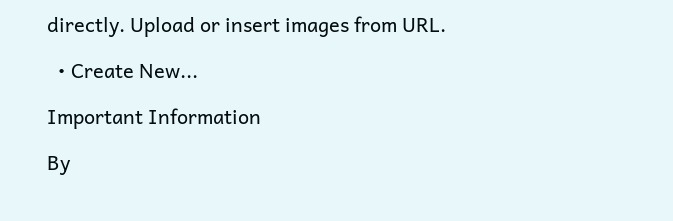directly. Upload or insert images from URL.

  • Create New...

Important Information

By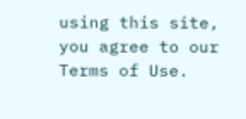using this site, you agree to our Terms of Use.